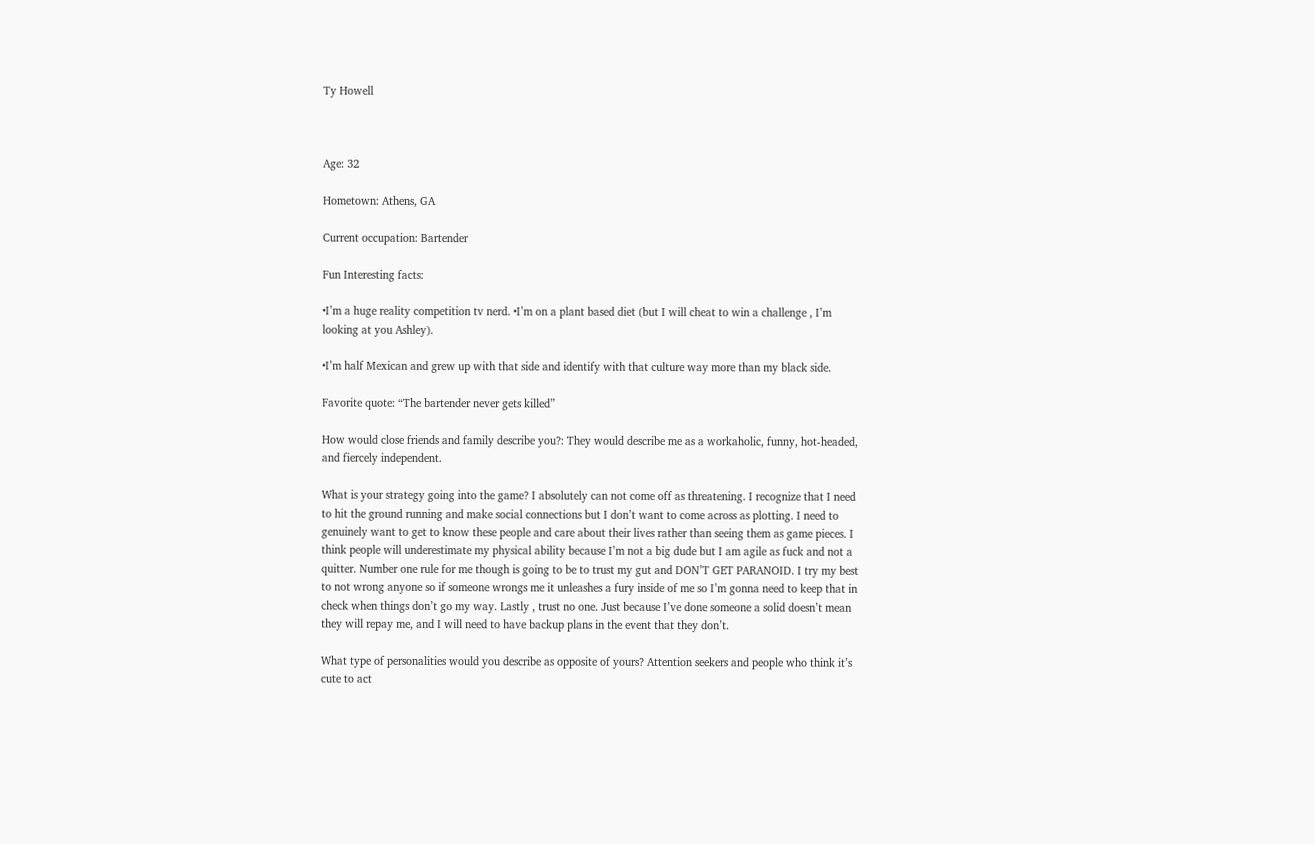Ty Howell



Age: 32

Hometown: Athens, GA

Current occupation: Bartender

Fun Interesting facts:

•I’m a huge reality competition tv nerd. •I’m on a plant based diet (but I will cheat to win a challenge , I’m looking at you Ashley).

•I’m half Mexican and grew up with that side and identify with that culture way more than my black side.

Favorite quote: “The bartender never gets killed”

How would close friends and family describe you?: They would describe me as a workaholic, funny, hot-headed, and fiercely independent.

What is your strategy going into the game? I absolutely can not come off as threatening. I recognize that I need to hit the ground running and make social connections but I don’t want to come across as plotting. I need to genuinely want to get to know these people and care about their lives rather than seeing them as game pieces. I think people will underestimate my physical ability because I’m not a big dude but I am agile as fuck and not a quitter. Number one rule for me though is going to be to trust my gut and DON’T GET PARANOID. I try my best to not wrong anyone so if someone wrongs me it unleashes a fury inside of me so I’m gonna need to keep that in check when things don’t go my way. Lastly , trust no one. Just because I’ve done someone a solid doesn’t mean they will repay me, and I will need to have backup plans in the event that they don’t.

What type of personalities would you describe as opposite of yours? Attention seekers and people who think it’s cute to act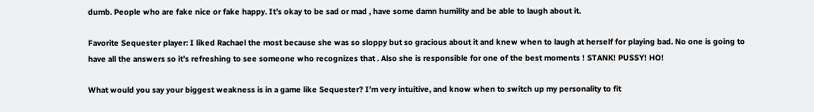dumb. People who are fake nice or fake happy. It’s okay to be sad or mad , have some damn humility and be able to laugh about it.

Favorite Sequester player: I liked Rachael the most because she was so sloppy but so gracious about it and knew when to laugh at herself for playing bad. No one is going to have all the answers so it’s refreshing to see someone who recognizes that . Also she is responsible for one of the best moments ! STANK! PUSSY! HO!

What would you say your biggest weakness is in a game like Sequester? I’m very intuitive, and know when to switch up my personality to fit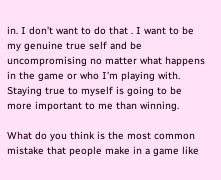in. I don’t want to do that . I want to be my genuine true self and be uncompromising no matter what happens in the game or who I’m playing with. Staying true to myself is going to be more important to me than winning.

What do you think is the most common mistake that people make in a game like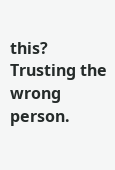this? Trusting the wrong person.